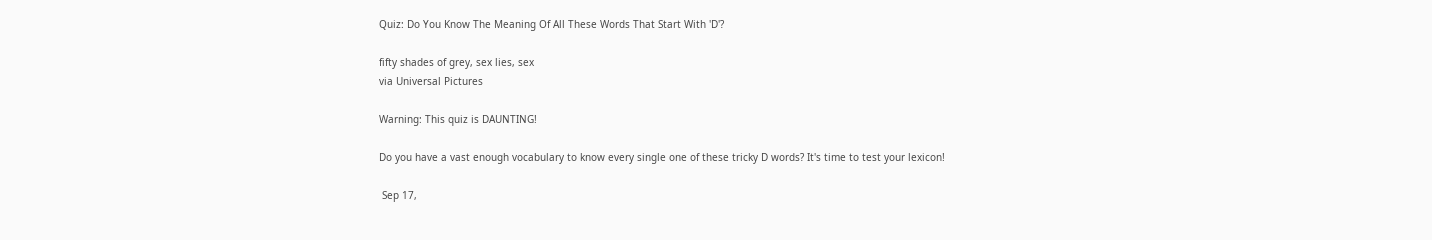Quiz: Do You Know The Meaning Of All These Words That Start With 'D'?

fifty shades of grey, sex lies, sex
via Universal Pictures

Warning: This quiz is DAUNTING!

Do you have a vast enough vocabulary to know every single one of these tricky D words? It's time to test your lexicon!

 Sep 17,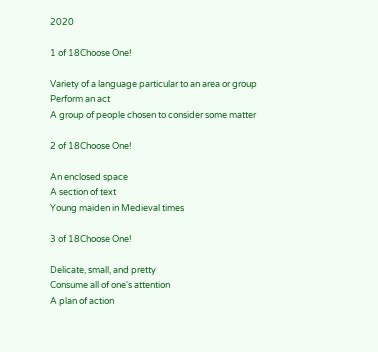2020

1 of 18Choose One!

Variety of a language particular to an area or group
Perform an act
A group of people chosen to consider some matter

2 of 18Choose One!

An enclosed space
A section of text
Young maiden in Medieval times

3 of 18Choose One!

Delicate, small, and pretty
Consume all of one's attention
A plan of action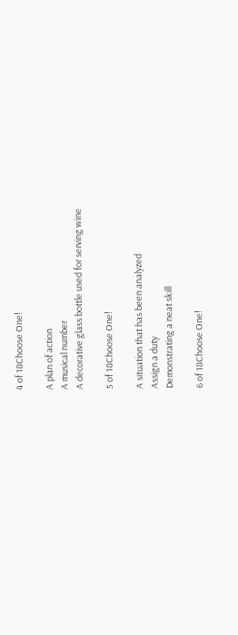4 of 18Choose One!

A plan of action
A musical number
A decorative glass bottle used for serving wine

5 of 18Choose One!

A situation that has been analyzed
Assign a duty
Demonstrating a neat skill

6 of 18Choose One!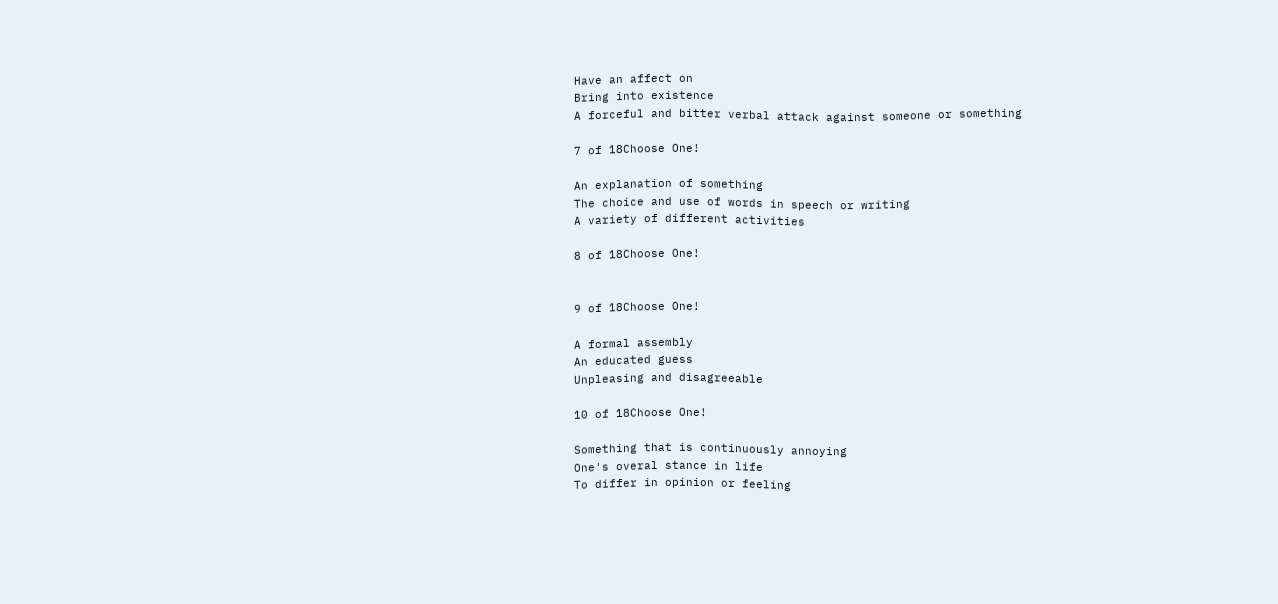Have an affect on
Bring into existence
A forceful and bitter verbal attack against someone or something

7 of 18Choose One!

An explanation of something
The choice and use of words in speech or writing
A variety of different activities

8 of 18Choose One!


9 of 18Choose One!

A formal assembly
An educated guess
Unpleasing and disagreeable

10 of 18Choose One!

Something that is continuously annoying
One's overal stance in life
To differ in opinion or feeling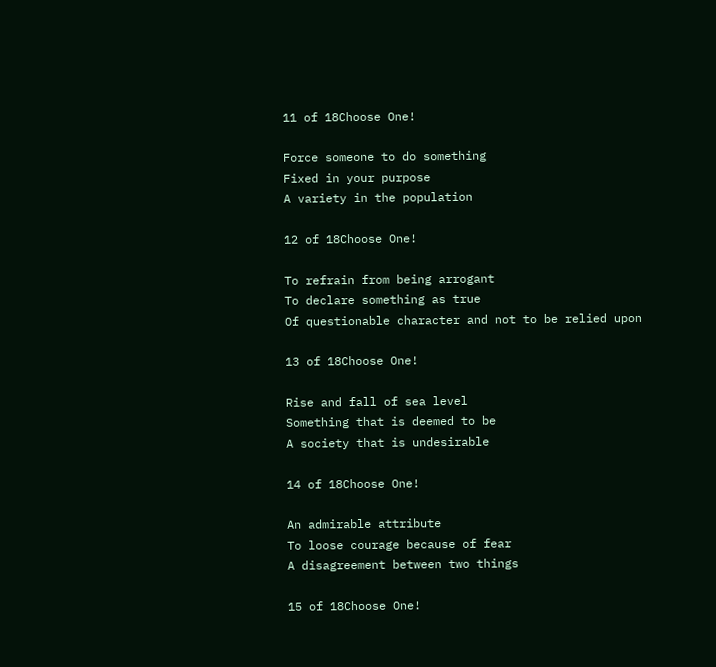11 of 18Choose One!

Force someone to do something
Fixed in your purpose
A variety in the population

12 of 18Choose One!

To refrain from being arrogant
To declare something as true
Of questionable character and not to be relied upon

13 of 18Choose One!

Rise and fall of sea level
Something that is deemed to be
A society that is undesirable

14 of 18Choose One!

An admirable attribute
To loose courage because of fear
A disagreement between two things

15 of 18Choose One!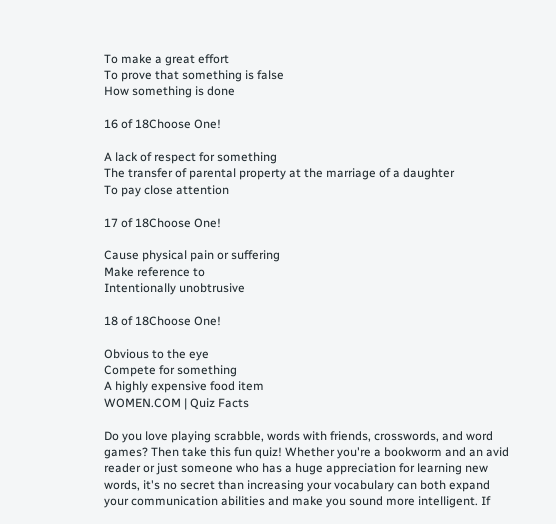To make a great effort
To prove that something is false
How something is done

16 of 18Choose One!

A lack of respect for something
The transfer of parental property at the marriage of a daughter
To pay close attention

17 of 18Choose One!

Cause physical pain or suffering
Make reference to
Intentionally unobtrusive

18 of 18Choose One!

Obvious to the eye
Compete for something
A highly expensive food item
WOMEN.COM | Quiz Facts

Do you love playing scrabble, words with friends, crosswords, and word games? Then take this fun quiz! Whether you're a bookworm and an avid reader or just someone who has a huge appreciation for learning new words, it's no secret than increasing your vocabulary can both expand your communication abilities and make you sound more intelligent. If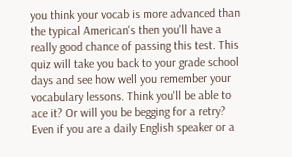you think your vocab is more advanced than the typical American's then you'll have a really good chance of passing this test. This quiz will take you back to your grade school days and see how well you remember your vocabulary lessons. Think you'll be able to ace it? Or will you be begging for a retry? Even if you are a daily English speaker or a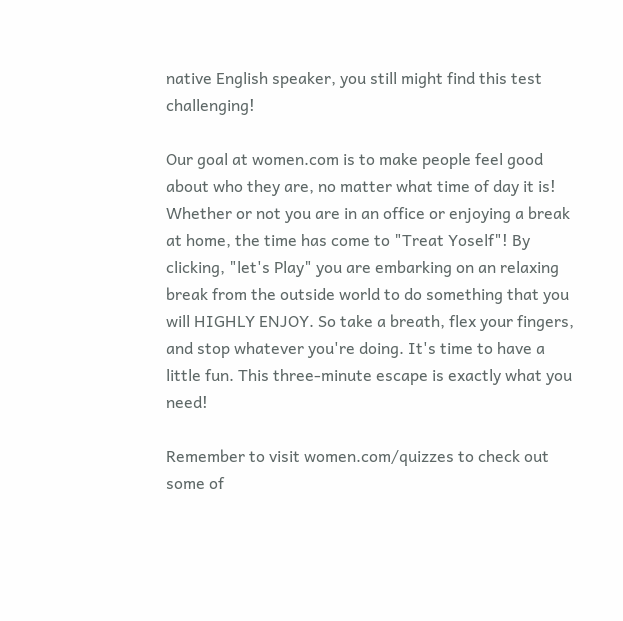native English speaker, you still might find this test challenging!

Our goal at women.com is to make people feel good about who they are, no matter what time of day it is! Whether or not you are in an office or enjoying a break at home, the time has come to "Treat Yoself"! By clicking, "let's Play" you are embarking on an relaxing break from the outside world to do something that you will HIGHLY ENJOY. So take a breath, flex your fingers, and stop whatever you're doing. It's time to have a little fun. This three-minute escape is exactly what you need!

Remember to visit women.com/quizzes to check out some of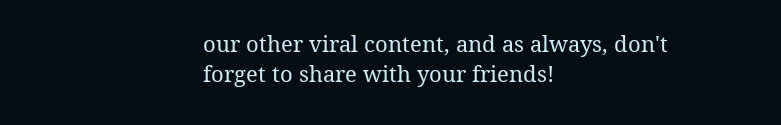our other viral content, and as always, don't forget to share with your friends!